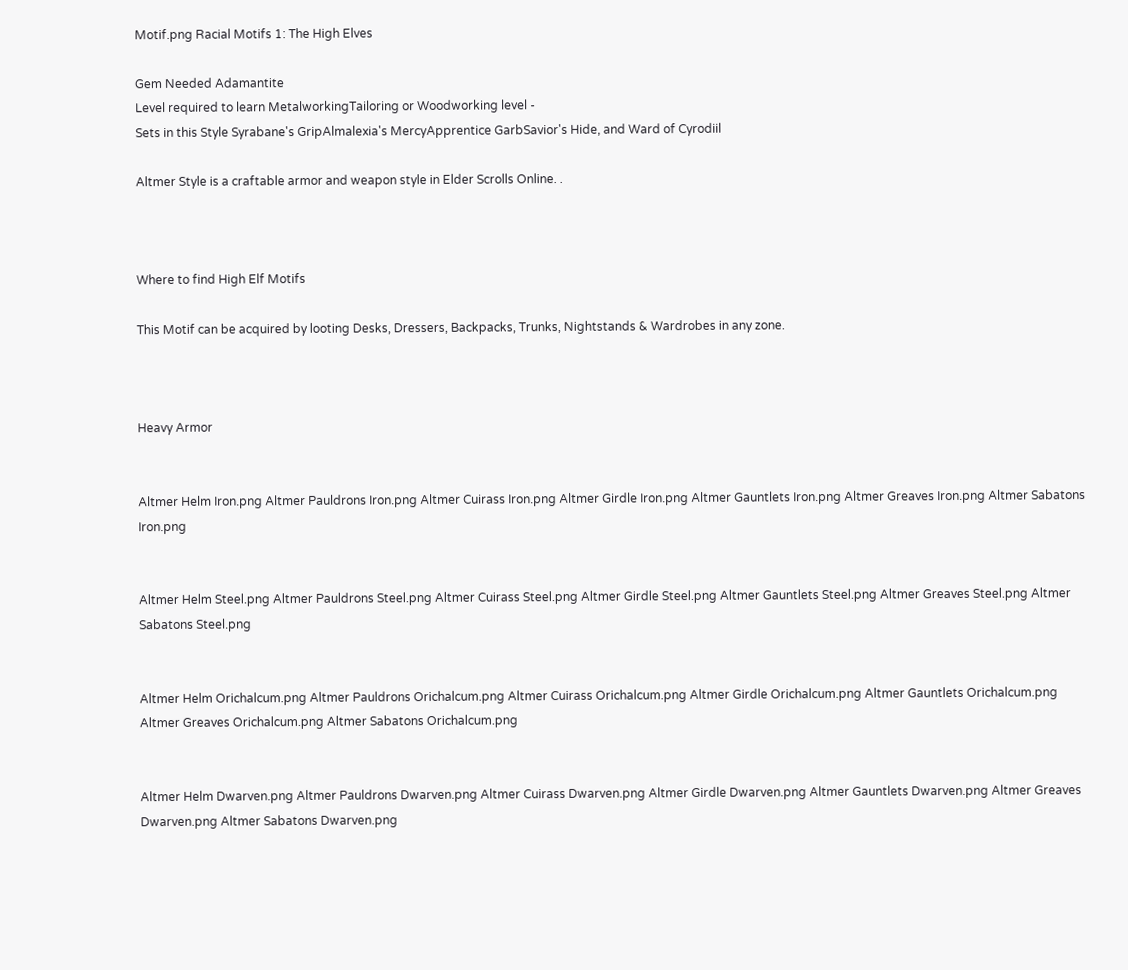Motif.png Racial Motifs 1: The High Elves

Gem Needed Adamantite
Level required to learn MetalworkingTailoring or Woodworking level -
Sets in this Style Syrabane's GripAlmalexia's MercyApprentice GarbSavior's Hide, and Ward of Cyrodiil

Altmer Style is a craftable armor and weapon style in Elder Scrolls Online. .



Where to find High Elf Motifs

This Motif can be acquired by looting Desks, Dressers, Backpacks, Trunks, Nightstands & Wardrobes in any zone.



Heavy Armor


Altmer Helm Iron.png Altmer Pauldrons Iron.png Altmer Cuirass Iron.png Altmer Girdle Iron.png Altmer Gauntlets Iron.png Altmer Greaves Iron.png Altmer Sabatons Iron.png


Altmer Helm Steel.png Altmer Pauldrons Steel.png Altmer Cuirass Steel.png Altmer Girdle Steel.png Altmer Gauntlets Steel.png Altmer Greaves Steel.png Altmer Sabatons Steel.png


Altmer Helm Orichalcum.png Altmer Pauldrons Orichalcum.png Altmer Cuirass Orichalcum.png Altmer Girdle Orichalcum.png Altmer Gauntlets Orichalcum.png Altmer Greaves Orichalcum.png Altmer Sabatons Orichalcum.png


Altmer Helm Dwarven.png Altmer Pauldrons Dwarven.png Altmer Cuirass Dwarven.png Altmer Girdle Dwarven.png Altmer Gauntlets Dwarven.png Altmer Greaves Dwarven.png Altmer Sabatons Dwarven.png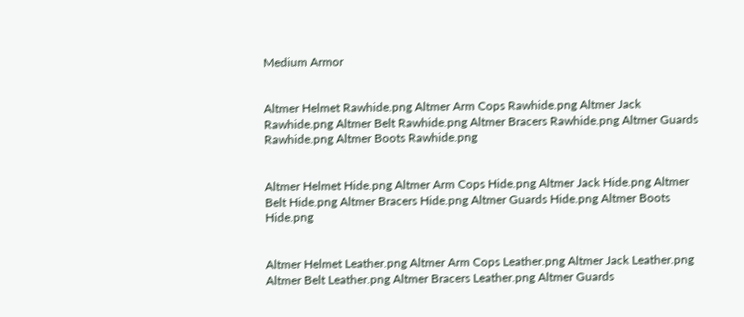Medium Armor


Altmer Helmet Rawhide.png Altmer Arm Cops Rawhide.png Altmer Jack Rawhide.png Altmer Belt Rawhide.png Altmer Bracers Rawhide.png Altmer Guards Rawhide.png Altmer Boots Rawhide.png


Altmer Helmet Hide.png Altmer Arm Cops Hide.png Altmer Jack Hide.png Altmer Belt Hide.png Altmer Bracers Hide.png Altmer Guards Hide.png Altmer Boots Hide.png


Altmer Helmet Leather.png Altmer Arm Cops Leather.png Altmer Jack Leather.png Altmer Belt Leather.png Altmer Bracers Leather.png Altmer Guards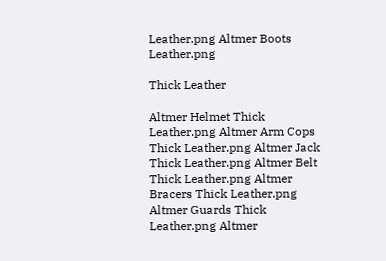Leather.png Altmer Boots Leather.png

Thick Leather

Altmer Helmet Thick Leather.png Altmer Arm Cops Thick Leather.png Altmer Jack Thick Leather.png Altmer Belt Thick Leather.png Altmer Bracers Thick Leather.png Altmer Guards Thick Leather.png Altmer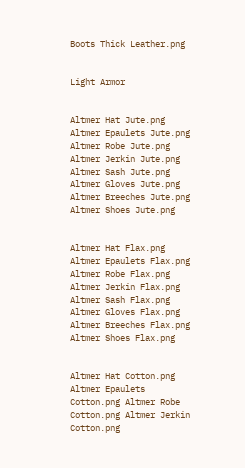Boots Thick Leather.png


Light Armor


Altmer Hat Jute.png Altmer Epaulets Jute.png Altmer Robe Jute.png Altmer Jerkin Jute.png Altmer Sash Jute.png Altmer Gloves Jute.png Altmer Breeches Jute.png Altmer Shoes Jute.png


Altmer Hat Flax.png Altmer Epaulets Flax.png Altmer Robe Flax.png Altmer Jerkin Flax.png Altmer Sash Flax.png Altmer Gloves Flax.png Altmer Breeches Flax.png Altmer Shoes Flax.png


Altmer Hat Cotton.png Altmer Epaulets Cotton.png Altmer Robe Cotton.png Altmer Jerkin Cotton.png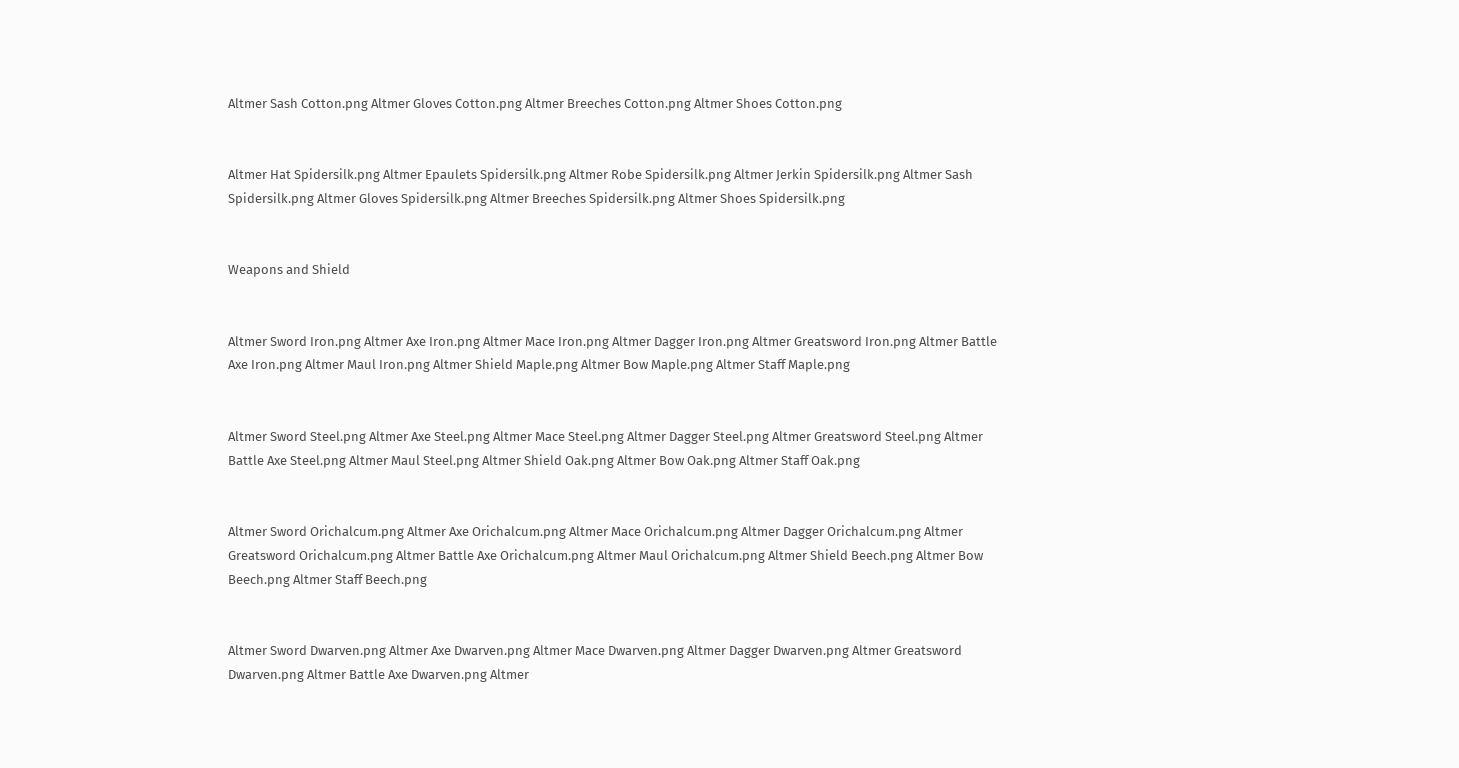Altmer Sash Cotton.png Altmer Gloves Cotton.png Altmer Breeches Cotton.png Altmer Shoes Cotton.png


Altmer Hat Spidersilk.png Altmer Epaulets Spidersilk.png Altmer Robe Spidersilk.png Altmer Jerkin Spidersilk.png Altmer Sash Spidersilk.png Altmer Gloves Spidersilk.png Altmer Breeches Spidersilk.png Altmer Shoes Spidersilk.png


Weapons and Shield


Altmer Sword Iron.png Altmer Axe Iron.png Altmer Mace Iron.png Altmer Dagger Iron.png Altmer Greatsword Iron.png Altmer Battle Axe Iron.png Altmer Maul Iron.png Altmer Shield Maple.png Altmer Bow Maple.png Altmer Staff Maple.png


Altmer Sword Steel.png Altmer Axe Steel.png Altmer Mace Steel.png Altmer Dagger Steel.png Altmer Greatsword Steel.png Altmer Battle Axe Steel.png Altmer Maul Steel.png Altmer Shield Oak.png Altmer Bow Oak.png Altmer Staff Oak.png


Altmer Sword Orichalcum.png Altmer Axe Orichalcum.png Altmer Mace Orichalcum.png Altmer Dagger Orichalcum.png Altmer Greatsword Orichalcum.png Altmer Battle Axe Orichalcum.png Altmer Maul Orichalcum.png Altmer Shield Beech.png Altmer Bow Beech.png Altmer Staff Beech.png


Altmer Sword Dwarven.png Altmer Axe Dwarven.png Altmer Mace Dwarven.png Altmer Dagger Dwarven.png Altmer Greatsword Dwarven.png Altmer Battle Axe Dwarven.png Altmer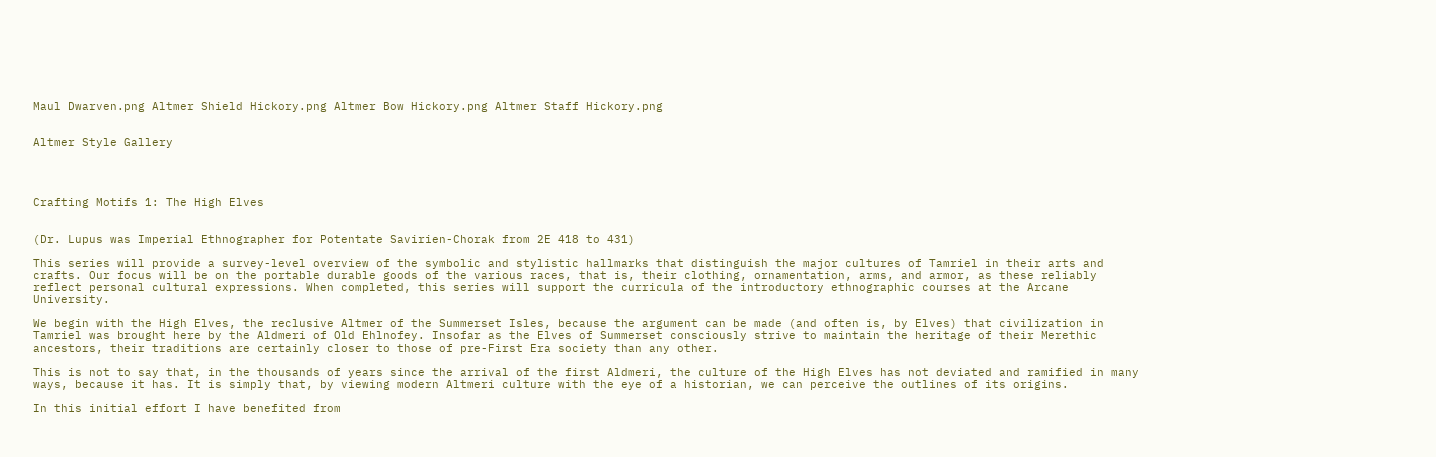Maul Dwarven.png Altmer Shield Hickory.png Altmer Bow Hickory.png Altmer Staff Hickory.png


Altmer Style Gallery




Crafting Motifs 1: The High Elves


(Dr. Lupus was Imperial Ethnographer for Potentate Savirien-Chorak from 2E 418 to 431)

This series will provide a survey-level overview of the symbolic and stylistic hallmarks that distinguish the major cultures of Tamriel in their arts and crafts. Our focus will be on the portable durable goods of the various races, that is, their clothing, ornamentation, arms, and armor, as these reliably reflect personal cultural expressions. When completed, this series will support the curricula of the introductory ethnographic courses at the Arcane University.

We begin with the High Elves, the reclusive Altmer of the Summerset Isles, because the argument can be made (and often is, by Elves) that civilization in Tamriel was brought here by the Aldmeri of Old Ehlnofey. Insofar as the Elves of Summerset consciously strive to maintain the heritage of their Merethic ancestors, their traditions are certainly closer to those of pre-First Era society than any other.

This is not to say that, in the thousands of years since the arrival of the first Aldmeri, the culture of the High Elves has not deviated and ramified in many ways, because it has. It is simply that, by viewing modern Altmeri culture with the eye of a historian, we can perceive the outlines of its origins.

In this initial effort I have benefited from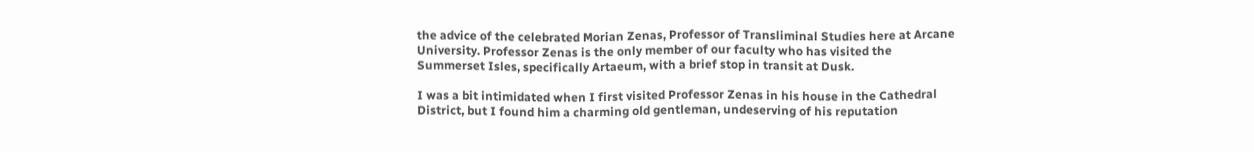the advice of the celebrated Morian Zenas, Professor of Transliminal Studies here at Arcane University. Professor Zenas is the only member of our faculty who has visited the Summerset Isles, specifically Artaeum, with a brief stop in transit at Dusk.

I was a bit intimidated when I first visited Professor Zenas in his house in the Cathedral District, but I found him a charming old gentleman, undeserving of his reputation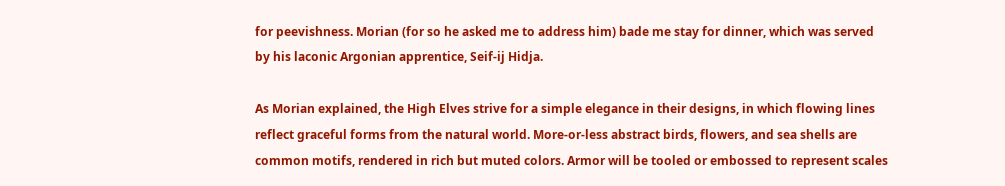for peevishness. Morian (for so he asked me to address him) bade me stay for dinner, which was served by his laconic Argonian apprentice, Seif-ij Hidja.

As Morian explained, the High Elves strive for a simple elegance in their designs, in which flowing lines reflect graceful forms from the natural world. More-or-less abstract birds, flowers, and sea shells are common motifs, rendered in rich but muted colors. Armor will be tooled or embossed to represent scales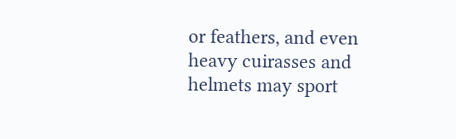or feathers, and even heavy cuirasses and helmets may sport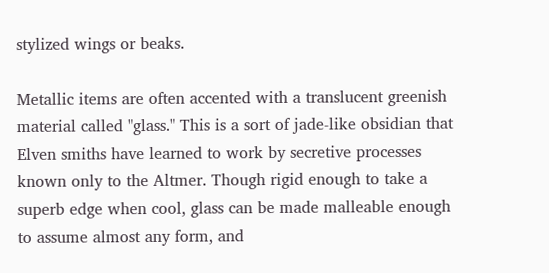stylized wings or beaks.

Metallic items are often accented with a translucent greenish material called "glass." This is a sort of jade-like obsidian that Elven smiths have learned to work by secretive processes known only to the Altmer. Though rigid enough to take a superb edge when cool, glass can be made malleable enough to assume almost any form, and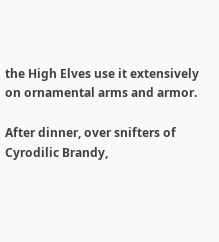the High Elves use it extensively on ornamental arms and armor.

After dinner, over snifters of Cyrodilic Brandy,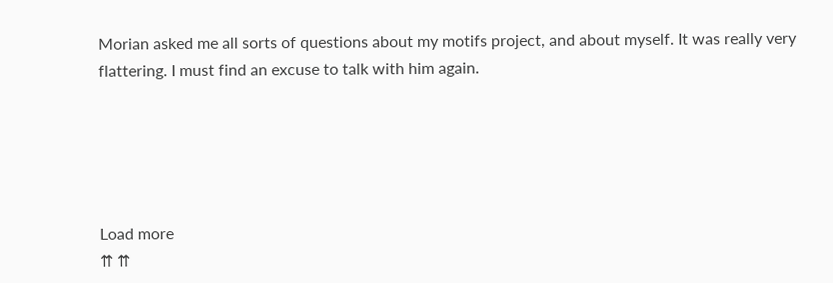Morian asked me all sorts of questions about my motifs project, and about myself. It was really very flattering. I must find an excuse to talk with him again.





Load more
⇈ ⇈